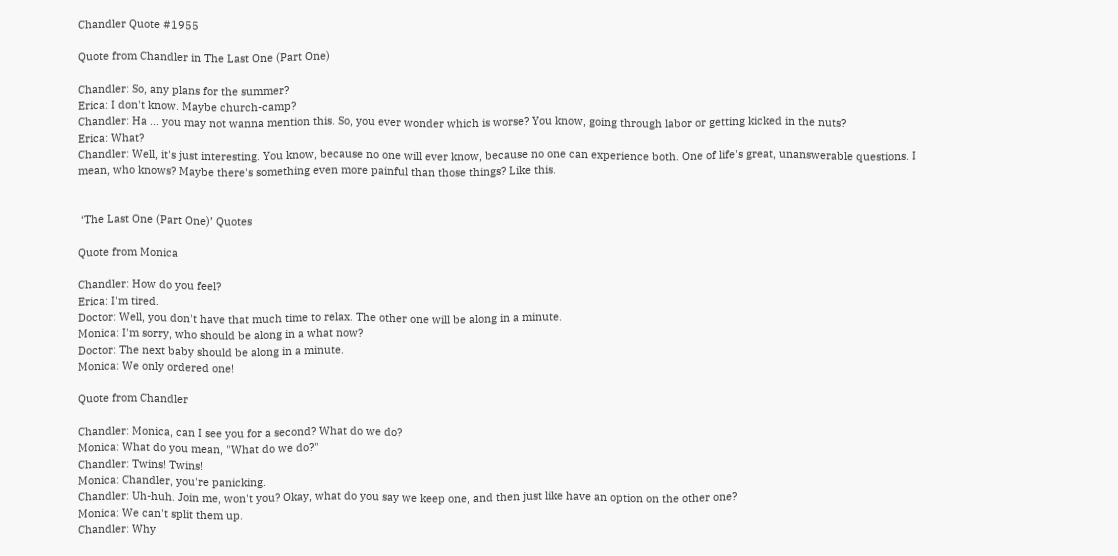Chandler Quote #1955

Quote from Chandler in The Last One (Part One)

Chandler: So, any plans for the summer?
Erica: I don't know. Maybe church-camp?
Chandler: Ha ... you may not wanna mention this. So, you ever wonder which is worse? You know, going through labor or getting kicked in the nuts?
Erica: What?
Chandler: Well, it's just interesting. You know, because no one will ever know, because no one can experience both. One of life's great, unanswerable questions. I mean, who knows? Maybe there's something even more painful than those things? Like this.


 ‘The Last One (Part One)’ Quotes

Quote from Monica

Chandler: How do you feel?
Erica: I'm tired.
Doctor: Well, you don't have that much time to relax. The other one will be along in a minute.
Monica: I'm sorry, who should be along in a what now?
Doctor: The next baby should be along in a minute.
Monica: We only ordered one!

Quote from Chandler

Chandler: Monica, can I see you for a second? What do we do?
Monica: What do you mean, "What do we do?"
Chandler: Twins! Twins!
Monica: Chandler, you're panicking.
Chandler: Uh-huh. Join me, won't you? Okay, what do you say we keep one, and then just like have an option on the other one?
Monica: We can't split them up.
Chandler: Why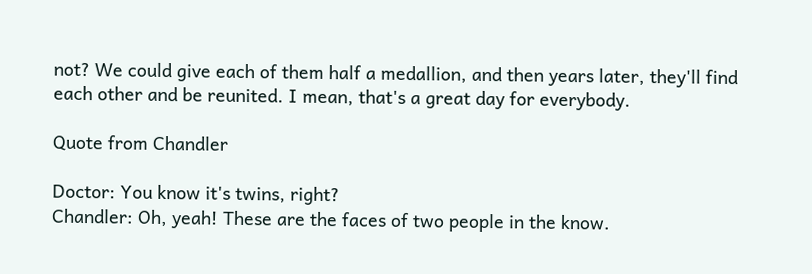not? We could give each of them half a medallion, and then years later, they'll find each other and be reunited. I mean, that's a great day for everybody.

Quote from Chandler

Doctor: You know it's twins, right?
Chandler: Oh, yeah! These are the faces of two people in the know.